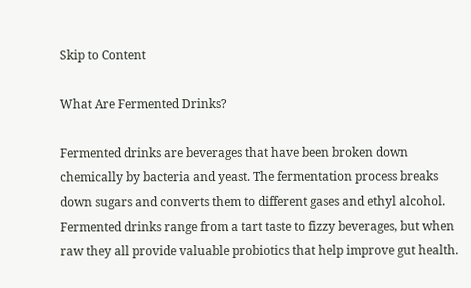Skip to Content

What Are Fermented Drinks?

Fermented drinks are beverages that have been broken down chemically by bacteria and yeast. The fermentation process breaks down sugars and converts them to different gases and ethyl alcohol. Fermented drinks range from a tart taste to fizzy beverages, but when raw they all provide valuable probiotics that help improve gut health.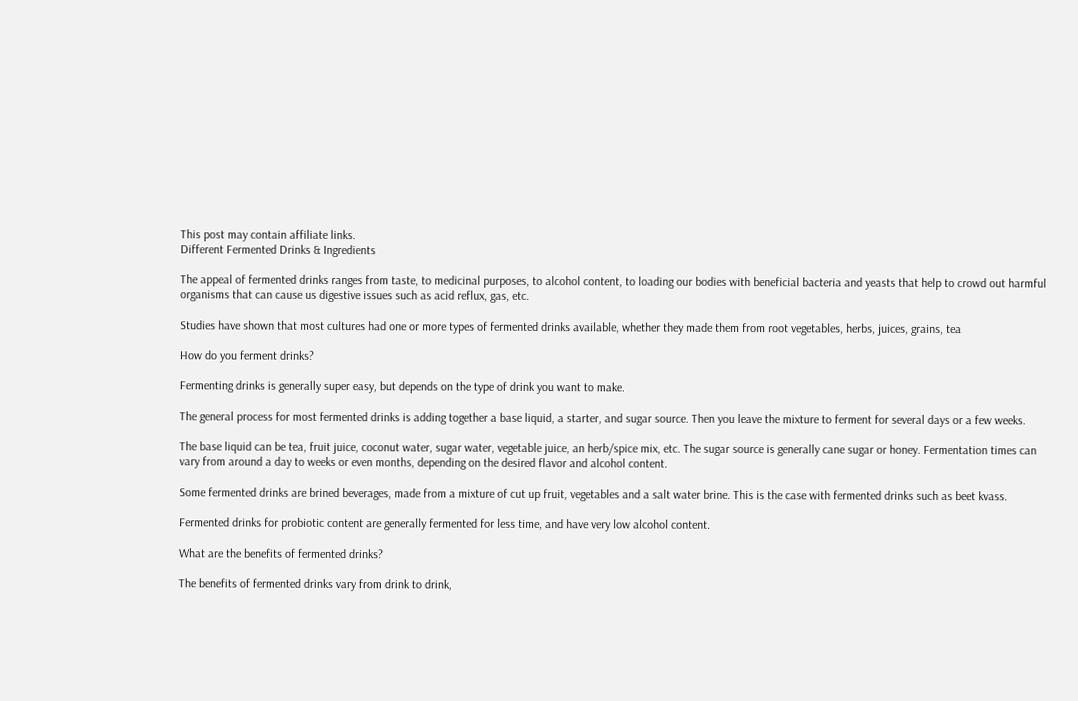This post may contain affiliate links.
Different Fermented Drinks & Ingredients

The appeal of fermented drinks ranges from taste, to medicinal purposes, to alcohol content, to loading our bodies with beneficial bacteria and yeasts that help to crowd out harmful organisms that can cause us digestive issues such as acid reflux, gas, etc.

Studies have shown that most cultures had one or more types of fermented drinks available, whether they made them from root vegetables, herbs, juices, grains, tea

How do you ferment drinks?

Fermenting drinks is generally super easy, but depends on the type of drink you want to make.

The general process for most fermented drinks is adding together a base liquid, a starter, and sugar source. Then you leave the mixture to ferment for several days or a few weeks.

The base liquid can be tea, fruit juice, coconut water, sugar water, vegetable juice, an herb/spice mix, etc. The sugar source is generally cane sugar or honey. Fermentation times can vary from around a day to weeks or even months, depending on the desired flavor and alcohol content.

Some fermented drinks are brined beverages, made from a mixture of cut up fruit, vegetables and a salt water brine. This is the case with fermented drinks such as beet kvass.

Fermented drinks for probiotic content are generally fermented for less time, and have very low alcohol content.

What are the benefits of fermented drinks?

The benefits of fermented drinks vary from drink to drink,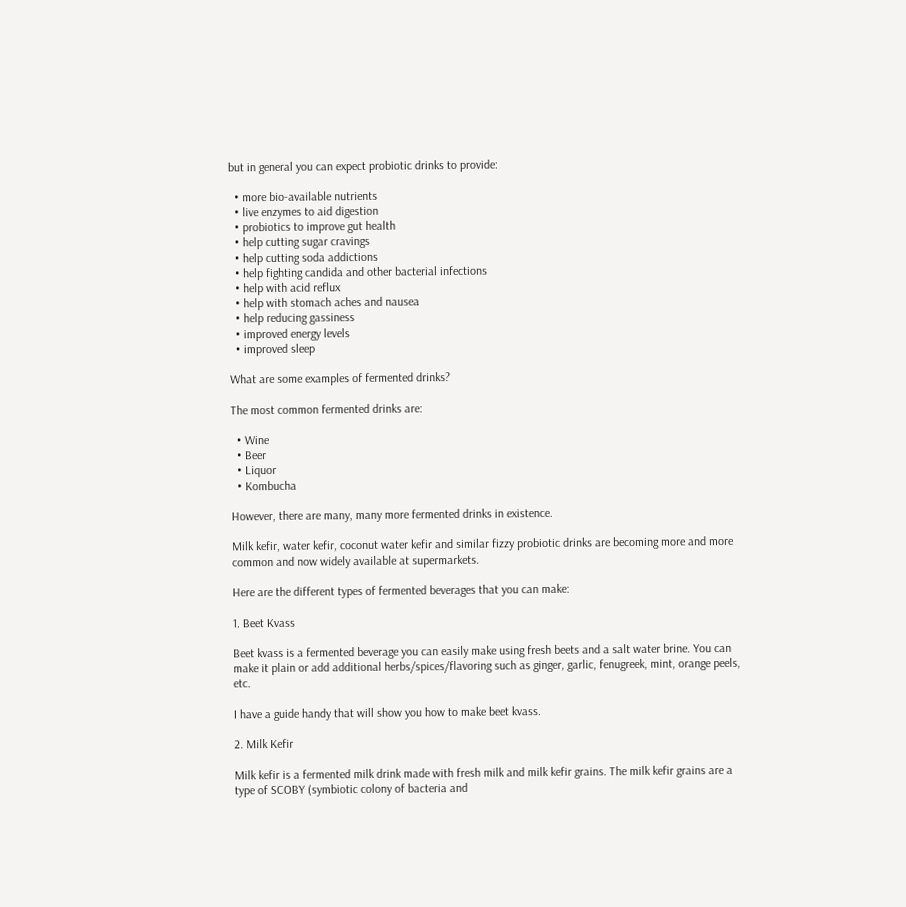but in general you can expect probiotic drinks to provide:

  • more bio-available nutrients
  • live enzymes to aid digestion
  • probiotics to improve gut health
  • help cutting sugar cravings
  • help cutting soda addictions
  • help fighting candida and other bacterial infections
  • help with acid reflux
  • help with stomach aches and nausea
  • help reducing gassiness
  • improved energy levels
  • improved sleep

What are some examples of fermented drinks?

The most common fermented drinks are:

  • Wine
  • Beer
  • Liquor
  • Kombucha

However, there are many, many more fermented drinks in existence.

Milk kefir, water kefir, coconut water kefir and similar fizzy probiotic drinks are becoming more and more common and now widely available at supermarkets.

Here are the different types of fermented beverages that you can make:

1. Beet Kvass

Beet kvass is a fermented beverage you can easily make using fresh beets and a salt water brine. You can make it plain or add additional herbs/spices/flavoring such as ginger, garlic, fenugreek, mint, orange peels, etc.

I have a guide handy that will show you how to make beet kvass.

2. Milk Kefir

Milk kefir is a fermented milk drink made with fresh milk and milk kefir grains. The milk kefir grains are a type of SCOBY (symbiotic colony of bacteria and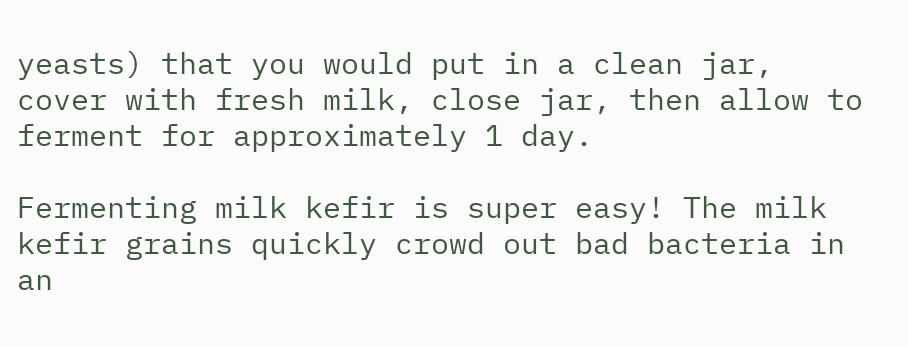yeasts) that you would put in a clean jar, cover with fresh milk, close jar, then allow to ferment for approximately 1 day.

Fermenting milk kefir is super easy! The milk kefir grains quickly crowd out bad bacteria in an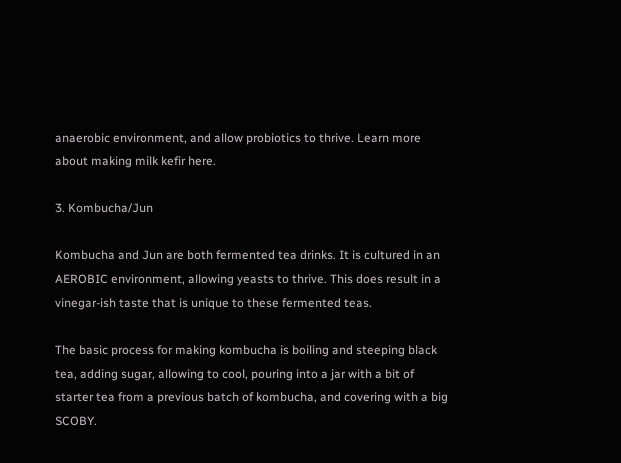anaerobic environment, and allow probiotics to thrive. Learn more about making milk kefir here.

3. Kombucha/Jun

Kombucha and Jun are both fermented tea drinks. It is cultured in an AEROBIC environment, allowing yeasts to thrive. This does result in a vinegar-ish taste that is unique to these fermented teas.

The basic process for making kombucha is boiling and steeping black tea, adding sugar, allowing to cool, pouring into a jar with a bit of starter tea from a previous batch of kombucha, and covering with a big SCOBY.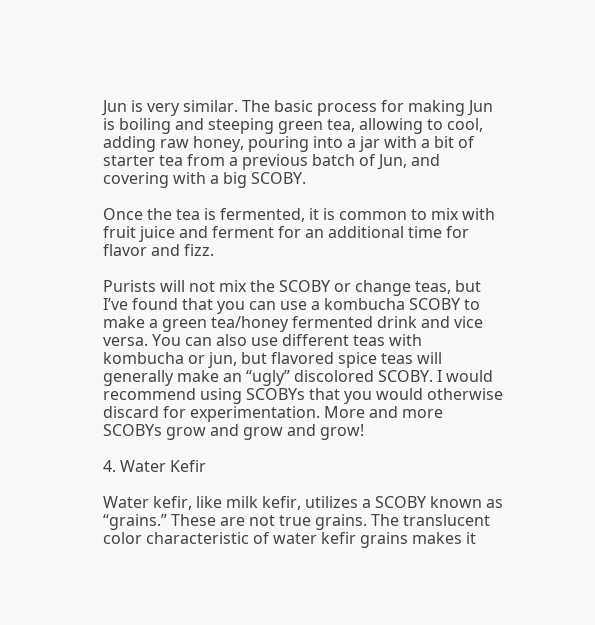Jun is very similar. The basic process for making Jun is boiling and steeping green tea, allowing to cool, adding raw honey, pouring into a jar with a bit of starter tea from a previous batch of Jun, and covering with a big SCOBY.

Once the tea is fermented, it is common to mix with fruit juice and ferment for an additional time for flavor and fizz.

Purists will not mix the SCOBY or change teas, but I’ve found that you can use a kombucha SCOBY to make a green tea/honey fermented drink and vice versa. You can also use different teas with kombucha or jun, but flavored spice teas will generally make an “ugly” discolored SCOBY. I would recommend using SCOBYs that you would otherwise discard for experimentation. More and more SCOBYs grow and grow and grow!

4. Water Kefir

Water kefir, like milk kefir, utilizes a SCOBY known as “grains.” These are not true grains. The translucent color characteristic of water kefir grains makes it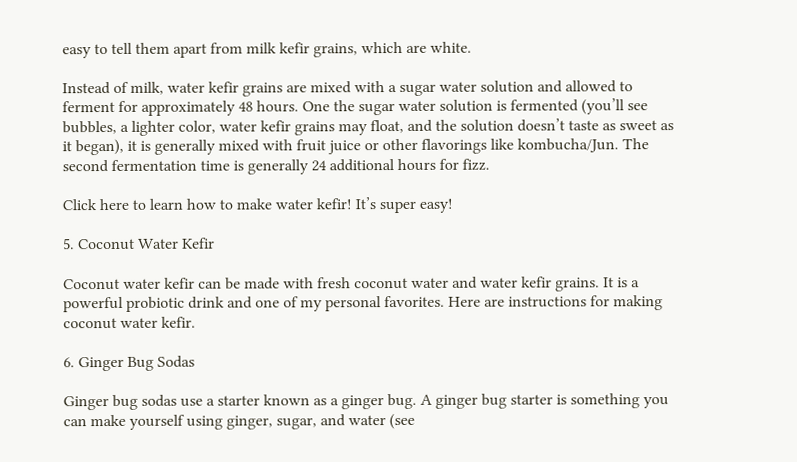easy to tell them apart from milk kefir grains, which are white.

Instead of milk, water kefir grains are mixed with a sugar water solution and allowed to ferment for approximately 48 hours. One the sugar water solution is fermented (you’ll see bubbles, a lighter color, water kefir grains may float, and the solution doesn’t taste as sweet as it began), it is generally mixed with fruit juice or other flavorings like kombucha/Jun. The second fermentation time is generally 24 additional hours for fizz.

Click here to learn how to make water kefir! It’s super easy!

5. Coconut Water Kefir

Coconut water kefir can be made with fresh coconut water and water kefir grains. It is a powerful probiotic drink and one of my personal favorites. Here are instructions for making coconut water kefir.

6. Ginger Bug Sodas

Ginger bug sodas use a starter known as a ginger bug. A ginger bug starter is something you can make yourself using ginger, sugar, and water (see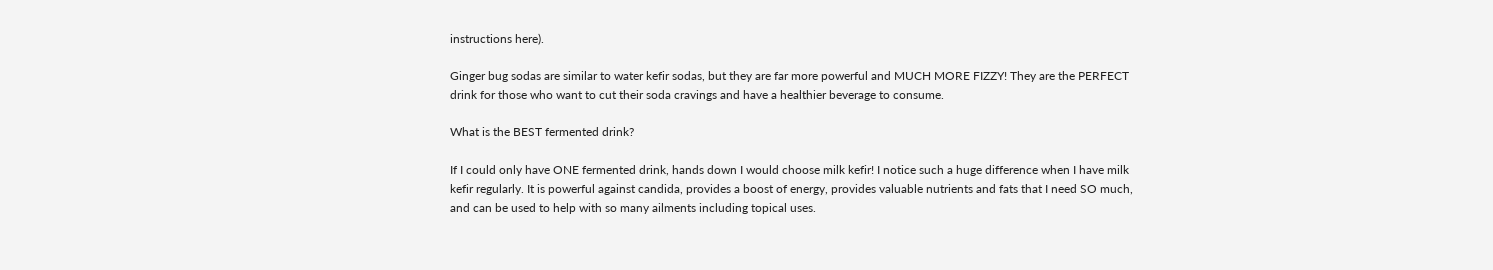instructions here).

Ginger bug sodas are similar to water kefir sodas, but they are far more powerful and MUCH MORE FIZZY! They are the PERFECT drink for those who want to cut their soda cravings and have a healthier beverage to consume.

What is the BEST fermented drink?

If I could only have ONE fermented drink, hands down I would choose milk kefir! I notice such a huge difference when I have milk kefir regularly. It is powerful against candida, provides a boost of energy, provides valuable nutrients and fats that I need SO much, and can be used to help with so many ailments including topical uses.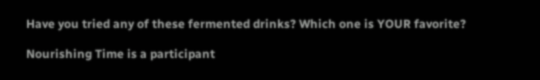Have you tried any of these fermented drinks? Which one is YOUR favorite?

Nourishing Time is a participant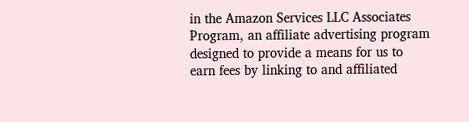in the Amazon Services LLC Associates Program, an affiliate advertising program designed to provide a means for us to earn fees by linking to and affiliated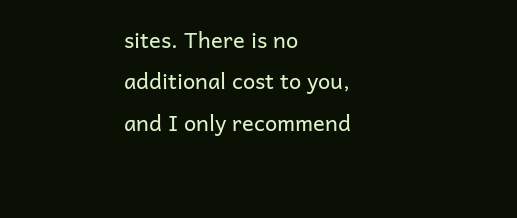sites. There is no additional cost to you, and I only recommend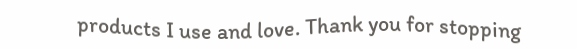products I use and love. Thank you for stopping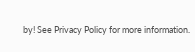by! See Privacy Policy for more information.